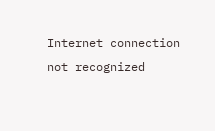Internet connection not recognized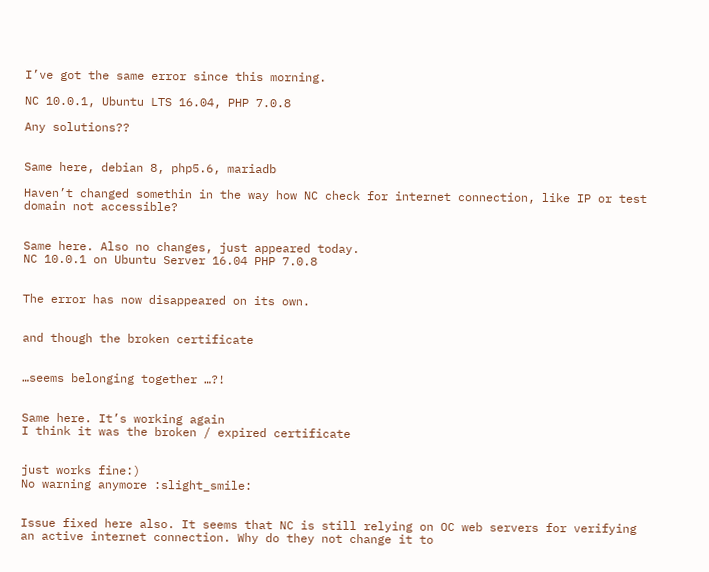I’ve got the same error since this morning.

NC 10.0.1, Ubuntu LTS 16.04, PHP 7.0.8

Any solutions??


Same here, debian 8, php5.6, mariadb

Haven’t changed somethin in the way how NC check for internet connection, like IP or test domain not accessible?


Same here. Also no changes, just appeared today.
NC 10.0.1 on Ubuntu Server 16.04 PHP 7.0.8


The error has now disappeared on its own.


and though the broken certificate


…seems belonging together …?!


Same here. It’s working again
I think it was the broken / expired certificate


just works fine:)
No warning anymore :slight_smile:


Issue fixed here also. It seems that NC is still relying on OC web servers for verifying an active internet connection. Why do they not change it to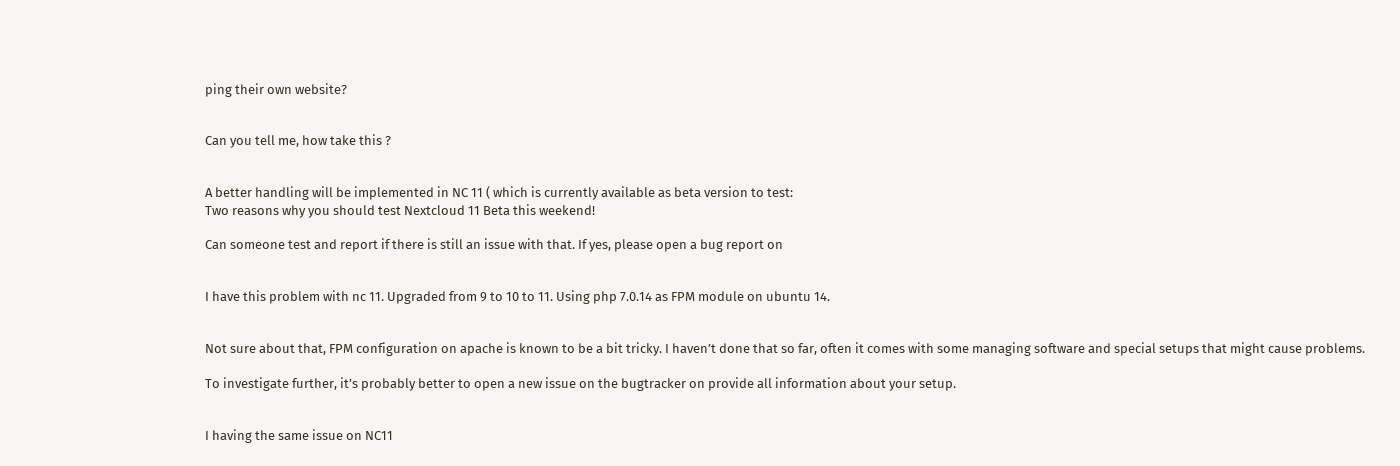ping their own website?


Can you tell me, how take this ?


A better handling will be implemented in NC 11 ( which is currently available as beta version to test:
Two reasons why you should test Nextcloud 11 Beta this weekend!

Can someone test and report if there is still an issue with that. If yes, please open a bug report on


I have this problem with nc 11. Upgraded from 9 to 10 to 11. Using php 7.0.14 as FPM module on ubuntu 14.


Not sure about that, FPM configuration on apache is known to be a bit tricky. I haven’t done that so far, often it comes with some managing software and special setups that might cause problems.

To investigate further, it’s probably better to open a new issue on the bugtracker on provide all information about your setup.


I having the same issue on NC11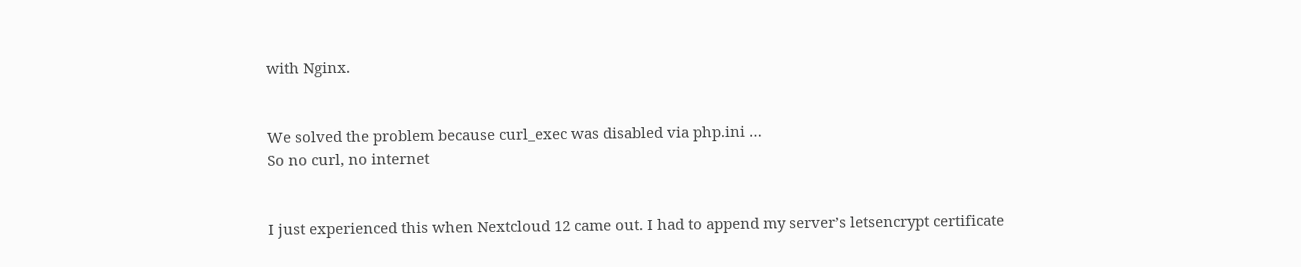with Nginx.


We solved the problem because curl_exec was disabled via php.ini …
So no curl, no internet


I just experienced this when Nextcloud 12 came out. I had to append my server’s letsencrypt certificate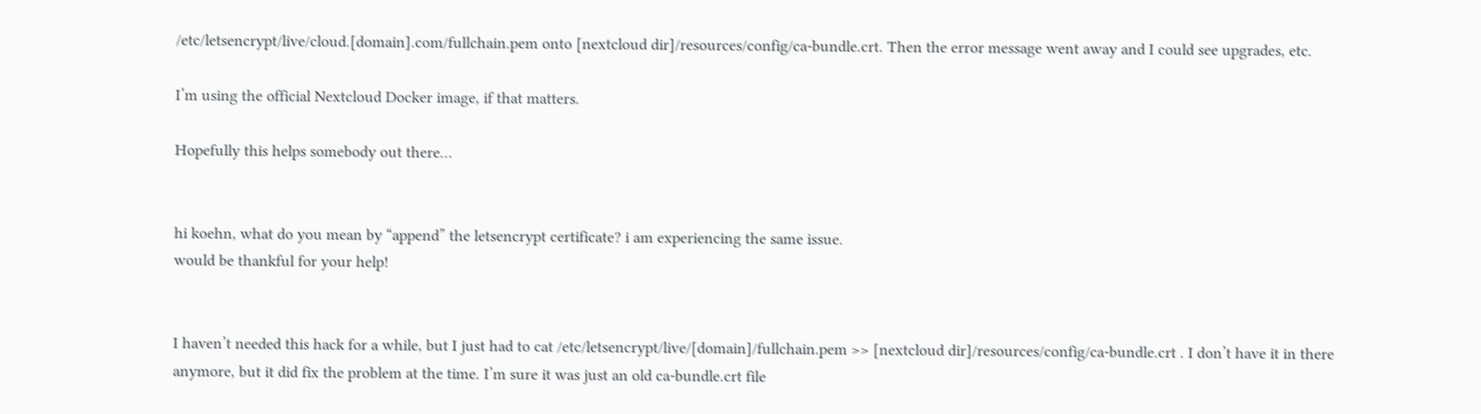/etc/letsencrypt/live/cloud.[domain].com/fullchain.pem onto [nextcloud dir]/resources/config/ca-bundle.crt. Then the error message went away and I could see upgrades, etc.

I’m using the official Nextcloud Docker image, if that matters.

Hopefully this helps somebody out there…


hi koehn, what do you mean by “append” the letsencrypt certificate? i am experiencing the same issue.
would be thankful for your help!


I haven’t needed this hack for a while, but I just had to cat /etc/letsencrypt/live/[domain]/fullchain.pem >> [nextcloud dir]/resources/config/ca-bundle.crt . I don’t have it in there anymore, but it did fix the problem at the time. I’m sure it was just an old ca-bundle.crt file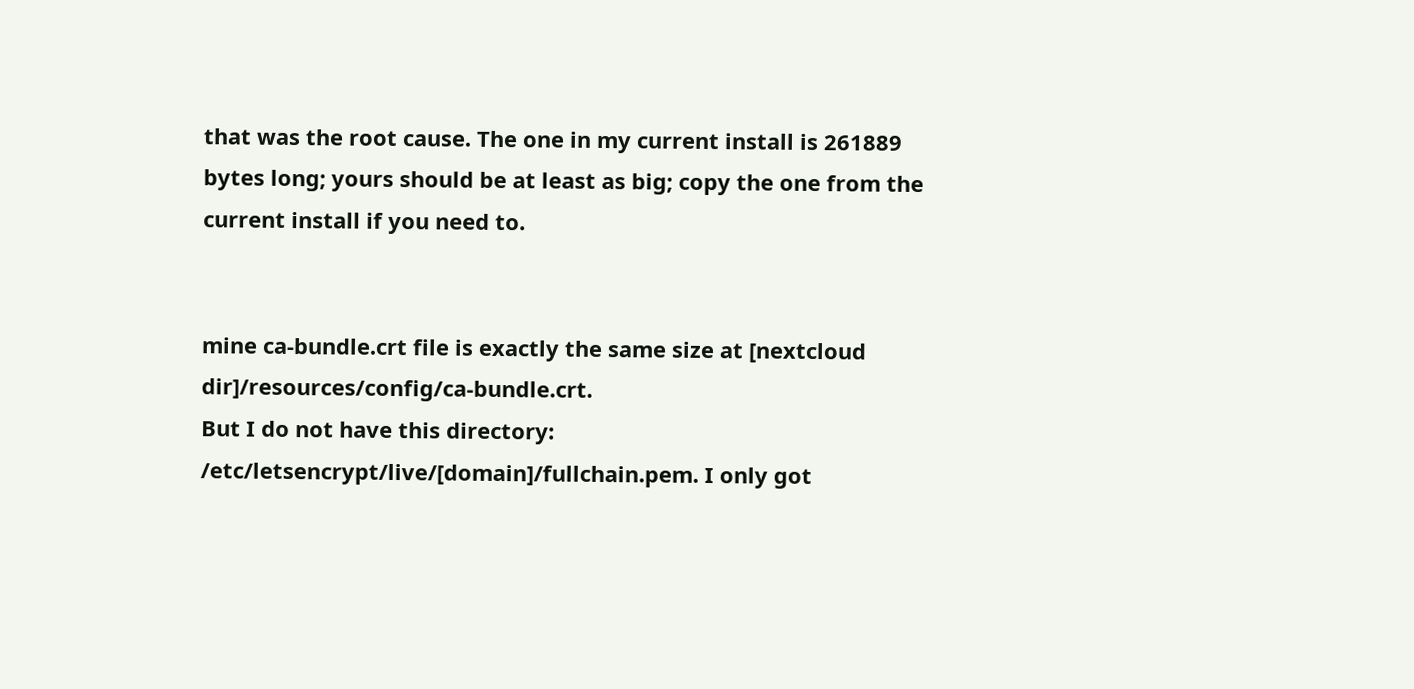that was the root cause. The one in my current install is 261889 bytes long; yours should be at least as big; copy the one from the current install if you need to.


mine ca-bundle.crt file is exactly the same size at [nextcloud dir]/resources/config/ca-bundle.crt.
But I do not have this directory: /etc/letsencrypt/live/[domain]/fullchain.pem. I only got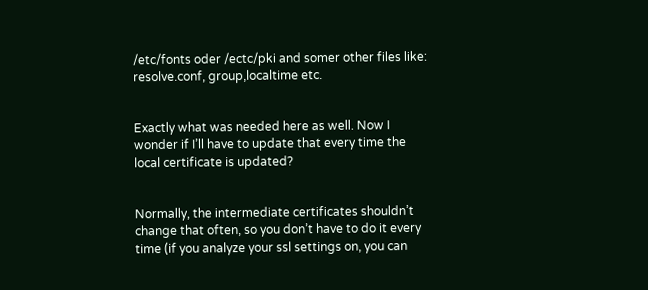/etc/fonts oder /ectc/pki and somer other files like: resolve.conf, group,localtime etc.


Exactly what was needed here as well. Now I wonder if I’ll have to update that every time the local certificate is updated?


Normally, the intermediate certificates shouldn’t change that often, so you don’t have to do it every time (if you analyze your ssl settings on, you can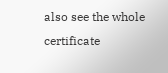also see the whole certificate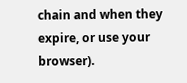chain and when they expire, or use your browser).